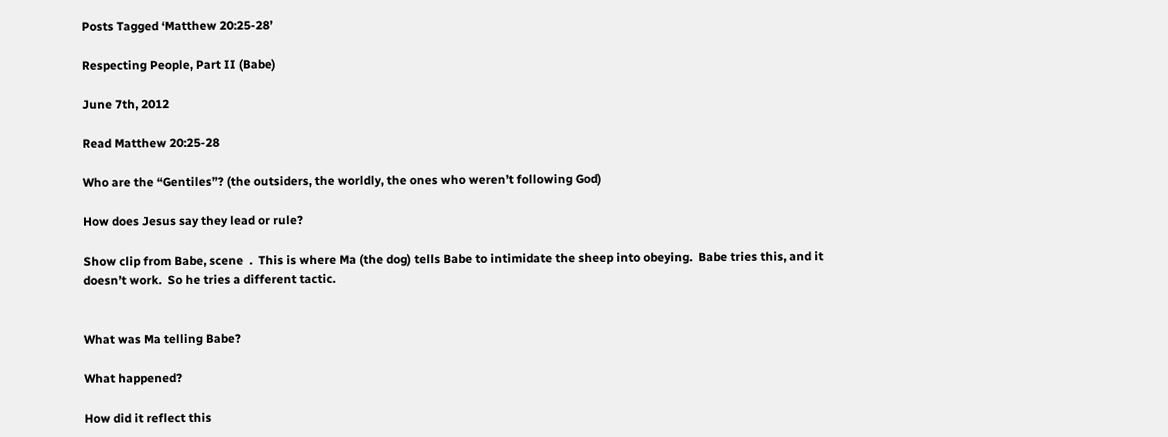Posts Tagged ‘Matthew 20:25-28’

Respecting People, Part II (Babe)

June 7th, 2012

Read Matthew 20:25-28

Who are the “Gentiles”? (the outsiders, the worldly, the ones who weren’t following God)

How does Jesus say they lead or rule?

Show clip from Babe, scene  .  This is where Ma (the dog) tells Babe to intimidate the sheep into obeying.  Babe tries this, and it doesn’t work.  So he tries a different tactic.


What was Ma telling Babe?

What happened?

How did it reflect this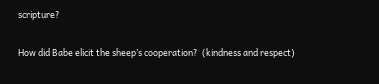scripture?

How did Babe elicit the sheep’s cooperation?  (kindness and respect)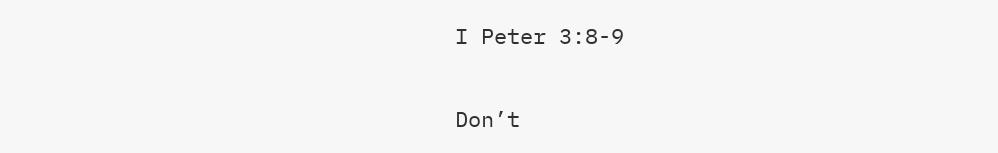I Peter 3:8-9

Don’t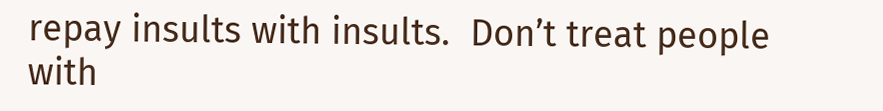repay insults with insults.  Don’t treat people with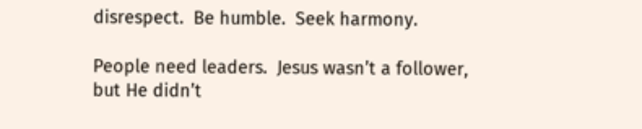disrespect.  Be humble.  Seek harmony.

People need leaders.  Jesus wasn’t a follower, but He didn’t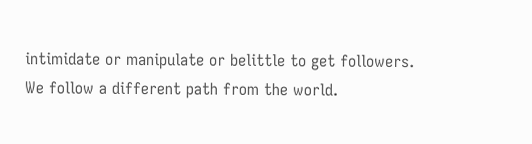intimidate or manipulate or belittle to get followers.  We follow a different path from the world.